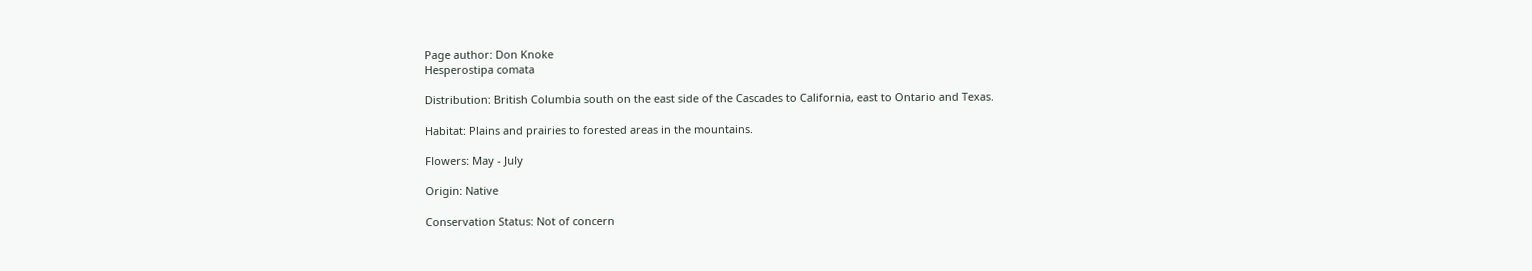Page author: Don Knoke
Hesperostipa comata

Distribution: British Columbia south on the east side of the Cascades to California, east to Ontario and Texas.

Habitat: Plains and prairies to forested areas in the mountains.

Flowers: May - July

Origin: Native

Conservation Status: Not of concern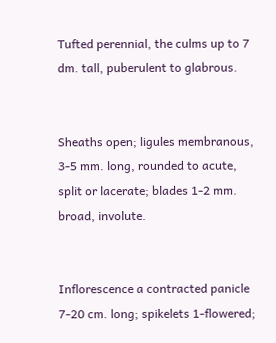Tufted perennial, the culms up to 7 dm. tall, puberulent to glabrous.


Sheaths open; ligules membranous, 3-5 mm. long, rounded to acute, split or lacerate; blades 1-2 mm. broad, involute.


Inflorescence a contracted panicle 7-20 cm. long; spikelets 1-flowered;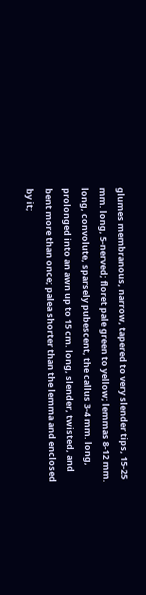glumes membranous, narrow, tapered to very slender tips, 15-25 mm. long, 5-nerved; floret pale green to yellow; lemmas 8-12 mm. long, convolute, sparsely pubescent, the callus 3-4 mm. long, prolonged into an awn up to 15 cm. long, slender, twisted, and bent more than once; palea shorter than the lemma and enclosed by it;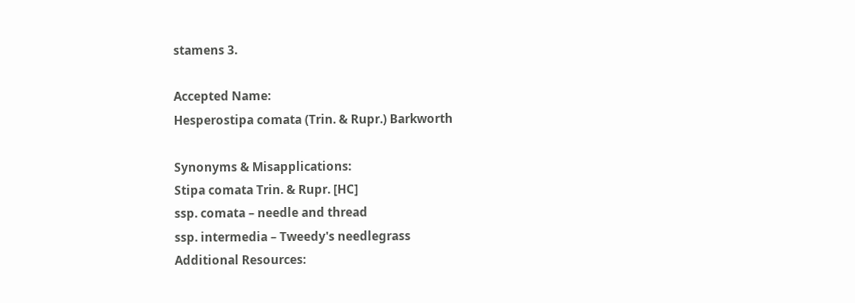stamens 3.

Accepted Name:
Hesperostipa comata (Trin. & Rupr.) Barkworth

Synonyms & Misapplications:
Stipa comata Trin. & Rupr. [HC]
ssp. comata – needle and thread
ssp. intermedia – Tweedy's needlegrass
Additional Resources: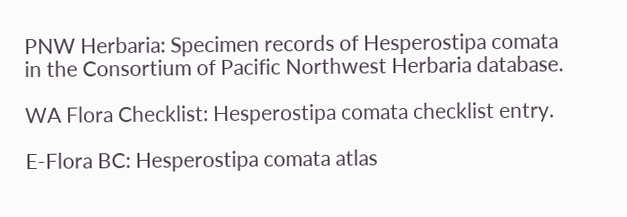PNW Herbaria: Specimen records of Hesperostipa comata in the Consortium of Pacific Northwest Herbaria database.

WA Flora Checklist: Hesperostipa comata checklist entry.

E-Flora BC: Hesperostipa comata atlas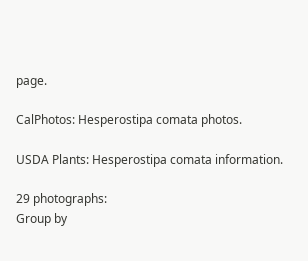page.

CalPhotos: Hesperostipa comata photos.

USDA Plants: Hesperostipa comata information.

29 photographs:
Group by